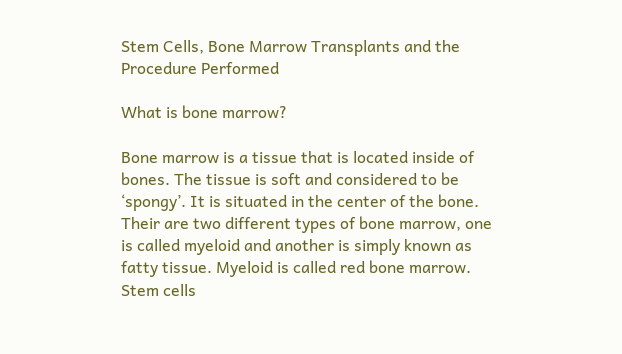Stem Cells, Bone Marrow Transplants and the Procedure Performed

What is bone marrow?

Bone marrow is a tissue that is located inside of bones. The tissue is soft and considered to be ‘spongy’. It is situated in the center of the bone. Their are two different types of bone marrow, one is called myeloid and another is simply known as fatty tissue. Myeloid is called red bone marrow. Stem cells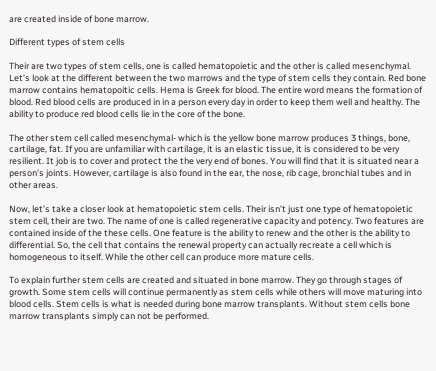are created inside of bone marrow.

Different types of stem cells

Their are two types of stem cells, one is called hematopoietic and the other is called mesenchymal. Let’s look at the different between the two marrows and the type of stem cells they contain. Red bone marrow contains hematopoitic cells. Hema is Greek for blood. The entire word means the formation of blood. Red blood cells are produced in in a person every day in order to keep them well and healthy. The ability to produce red blood cells lie in the core of the bone.

The other stem cell called mesenchymal- which is the yellow bone marrow produces 3 things, bone, cartilage, fat. If you are unfamiliar with cartilage, it is an elastic tissue, it is considered to be very resilient. It job is to cover and protect the the very end of bones. You will find that it is situated near a person’s joints. However, cartilage is also found in the ear, the nose, rib cage, bronchial tubes and in other areas.

Now, let’s take a closer look at hematopoietic stem cells. Their isn’t just one type of hematopoietic stem cell, their are two. The name of one is called regenerative capacity and potency. Two features are contained inside of the these cells. One feature is the ability to renew and the other is the ability to differential. So, the cell that contains the renewal property can actually recreate a cell which is homogeneous to itself. While the other cell can produce more mature cells.

To explain further stem cells are created and situated in bone marrow. They go through stages of growth. Some stem cells will continue permanently as stem cells while others will move maturing into blood cells. Stem cells is what is needed during bone marrow transplants. Without stem cells bone marrow transplants simply can not be performed.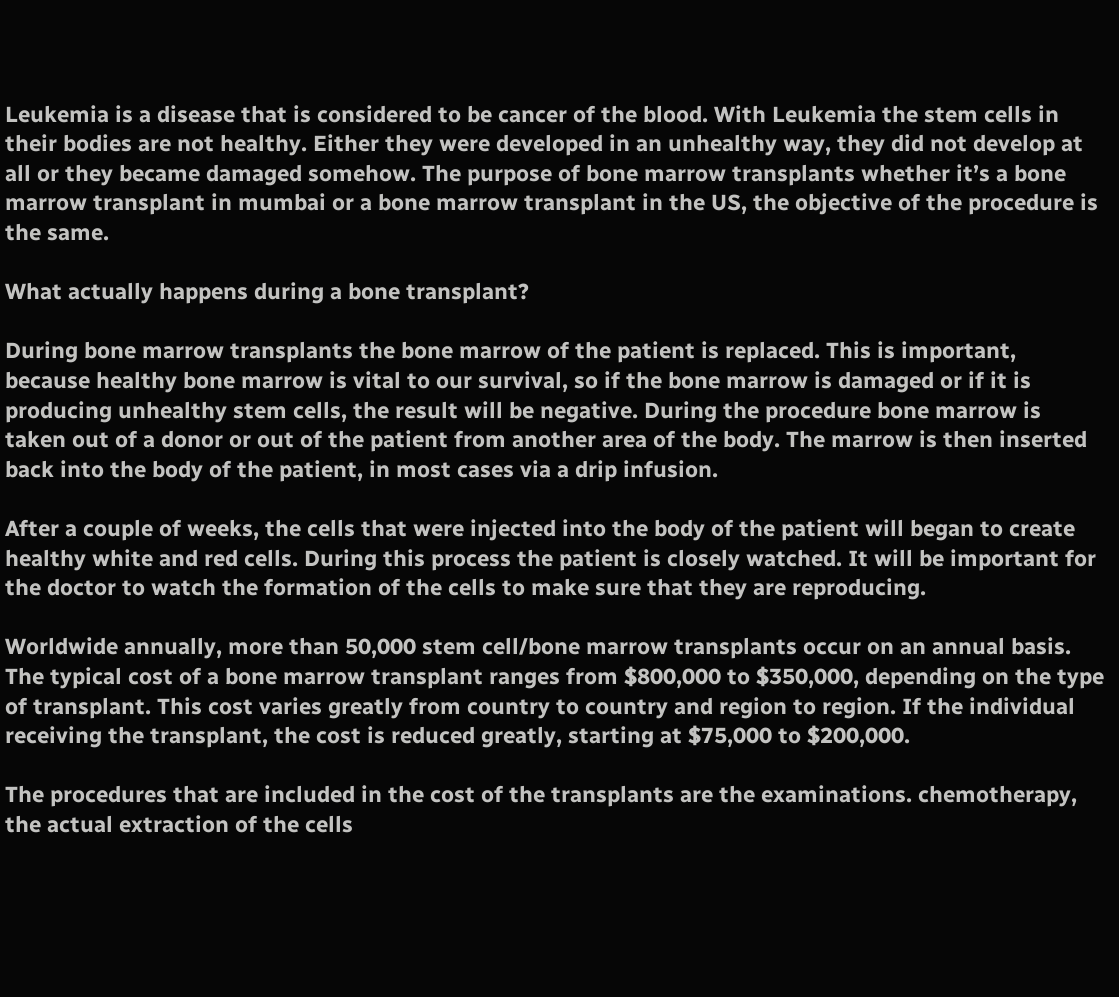Leukemia is a disease that is considered to be cancer of the blood. With Leukemia the stem cells in their bodies are not healthy. Either they were developed in an unhealthy way, they did not develop at all or they became damaged somehow. The purpose of bone marrow transplants whether it’s a bone marrow transplant in mumbai or a bone marrow transplant in the US, the objective of the procedure is the same.

What actually happens during a bone transplant?

During bone marrow transplants the bone marrow of the patient is replaced. This is important, because healthy bone marrow is vital to our survival, so if the bone marrow is damaged or if it is producing unhealthy stem cells, the result will be negative. During the procedure bone marrow is taken out of a donor or out of the patient from another area of the body. The marrow is then inserted back into the body of the patient, in most cases via a drip infusion.

After a couple of weeks, the cells that were injected into the body of the patient will began to create healthy white and red cells. During this process the patient is closely watched. It will be important for the doctor to watch the formation of the cells to make sure that they are reproducing.

Worldwide annually, more than 50,000 stem cell/bone marrow transplants occur on an annual basis. The typical cost of a bone marrow transplant ranges from $800,000 to $350,000, depending on the type of transplant. This cost varies greatly from country to country and region to region. If the individual receiving the transplant, the cost is reduced greatly, starting at $75,000 to $200,000.

The procedures that are included in the cost of the transplants are the examinations. chemotherapy, the actual extraction of the cells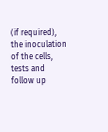(if required), the inoculation of the cells, tests and follow up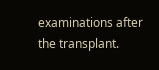examinations after the transplant.